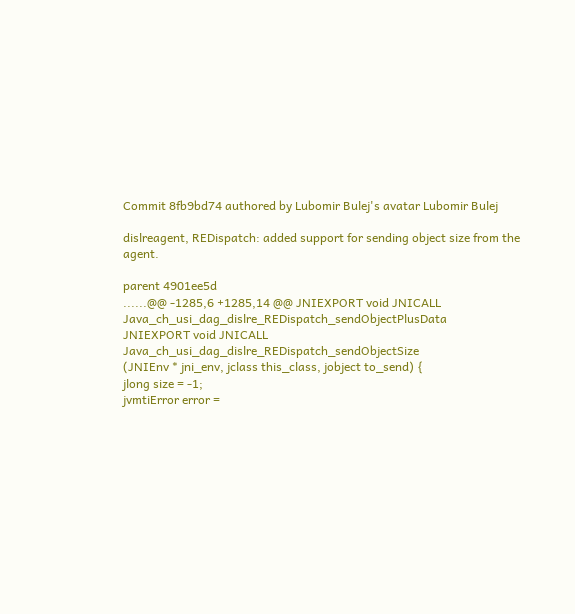Commit 8fb9bd74 authored by Lubomir Bulej's avatar Lubomir Bulej

dislreagent, REDispatch: added support for sending object size from the agent.

parent 4901ee5d
......@@ -1285,6 +1285,14 @@ JNIEXPORT void JNICALL Java_ch_usi_dag_dislre_REDispatch_sendObjectPlusData
JNIEXPORT void JNICALL Java_ch_usi_dag_dislre_REDispatch_sendObjectSize
(JNIEnv * jni_env, jclass this_class, jobject to_send) {
jlong size = -1;
jvmtiError error =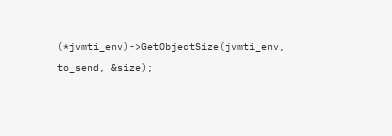(*jvmti_env)->GetObjectSize(jvmti_env, to_send, &size);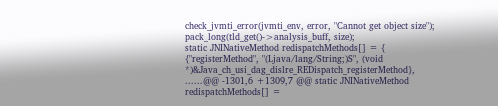check_jvmti_error(jvmti_env, error, "Cannot get object size");
pack_long(tld_get()->analysis_buff, size);
static JNINativeMethod redispatchMethods[] = {
{"registerMethod", "(Ljava/lang/String;)S", (void *)&Java_ch_usi_dag_dislre_REDispatch_registerMethod},
......@@ -1301,6 +1309,7 @@ static JNINativeMethod redispatchMethods[] =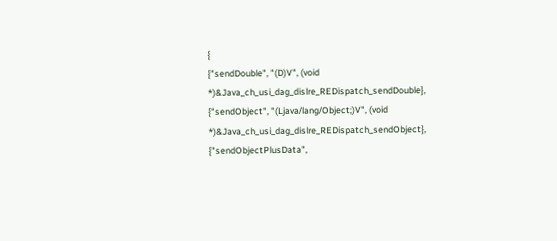{
{"sendDouble", "(D)V", (void *)&Java_ch_usi_dag_dislre_REDispatch_sendDouble},
{"sendObject", "(Ljava/lang/Object;)V", (void *)&Java_ch_usi_dag_dislre_REDispatch_sendObject},
{"sendObjectPlusData",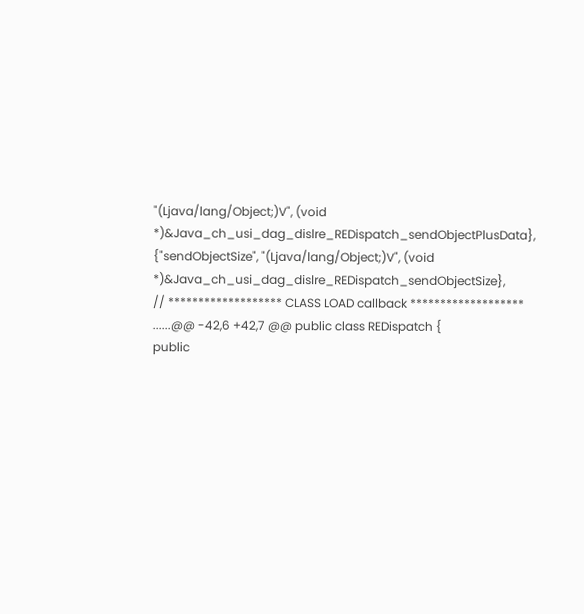"(Ljava/lang/Object;)V", (void *)&Java_ch_usi_dag_dislre_REDispatch_sendObjectPlusData},
{"sendObjectSize", "(Ljava/lang/Object;)V", (void *)&Java_ch_usi_dag_dislre_REDispatch_sendObjectSize},
// ******************* CLASS LOAD callback *******************
......@@ -42,6 +42,7 @@ public class REDispatch {
public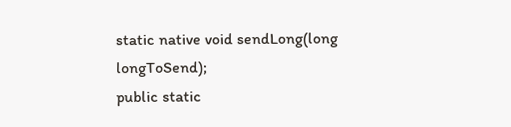static native void sendLong(long longToSend);
public static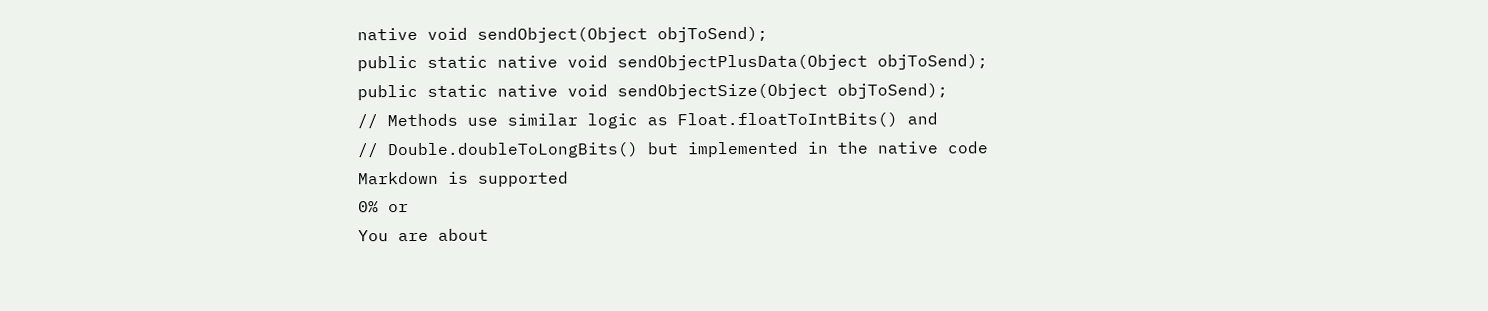native void sendObject(Object objToSend);
public static native void sendObjectPlusData(Object objToSend);
public static native void sendObjectSize(Object objToSend);
// Methods use similar logic as Float.floatToIntBits() and
// Double.doubleToLongBits() but implemented in the native code
Markdown is supported
0% or
You are about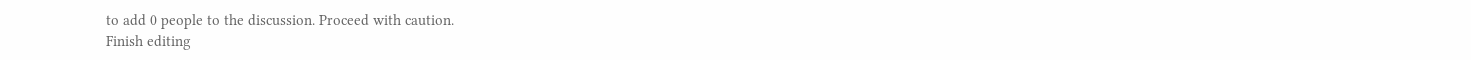to add 0 people to the discussion. Proceed with caution.
Finish editing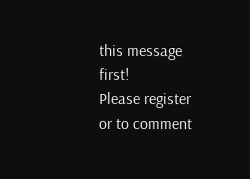this message first!
Please register or to comment